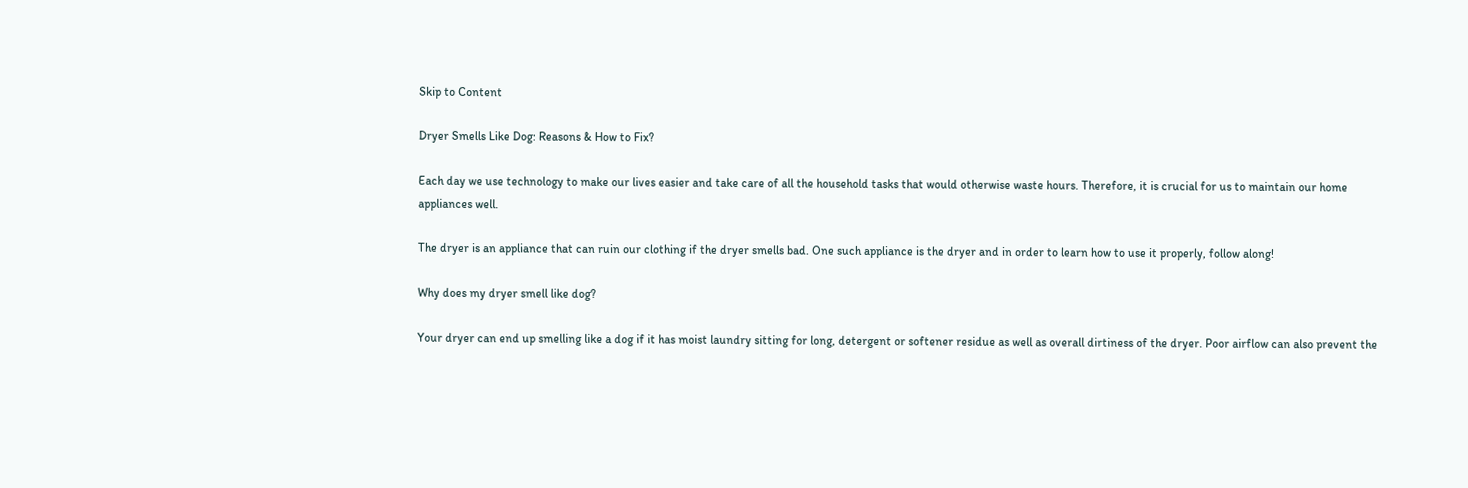Skip to Content

Dryer Smells Like Dog: Reasons & How to Fix?

Each day we use technology to make our lives easier and take care of all the household tasks that would otherwise waste hours. Therefore, it is crucial for us to maintain our home appliances well.

The dryer is an appliance that can ruin our clothing if the dryer smells bad. One such appliance is the dryer and in order to learn how to use it properly, follow along!

Why does my dryer smell like dog?

Your dryer can end up smelling like a dog if it has moist laundry sitting for long, detergent or softener residue as well as overall dirtiness of the dryer. Poor airflow can also prevent the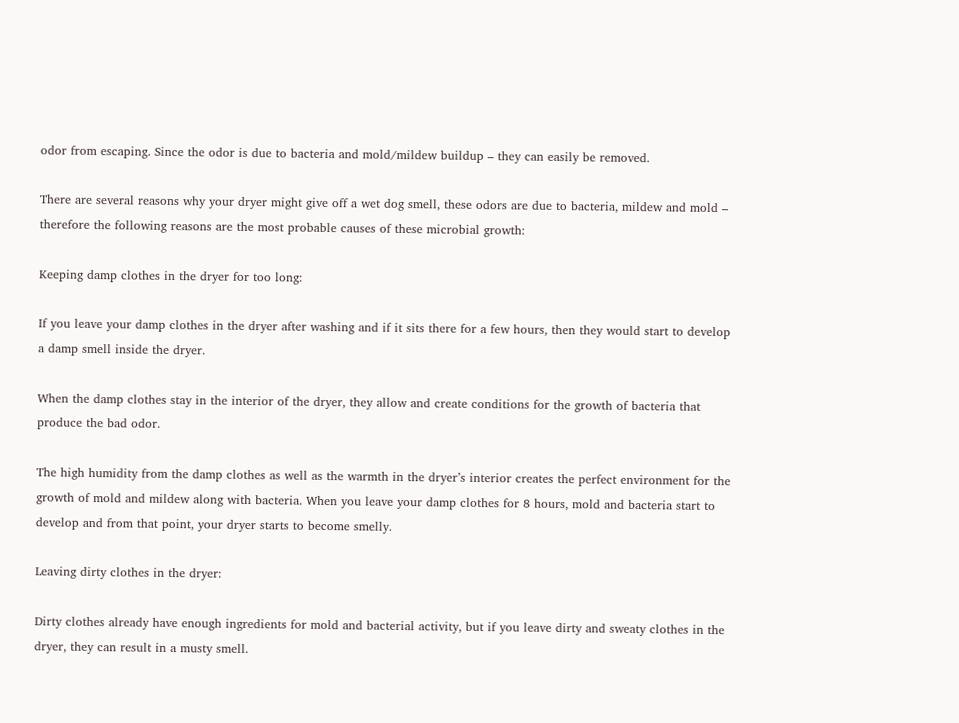odor from escaping. Since the odor is due to bacteria and mold/mildew buildup – they can easily be removed.

There are several reasons why your dryer might give off a wet dog smell, these odors are due to bacteria, mildew and mold – therefore the following reasons are the most probable causes of these microbial growth:

Keeping damp clothes in the dryer for too long:

If you leave your damp clothes in the dryer after washing and if it sits there for a few hours, then they would start to develop a damp smell inside the dryer.

When the damp clothes stay in the interior of the dryer, they allow and create conditions for the growth of bacteria that produce the bad odor.

The high humidity from the damp clothes as well as the warmth in the dryer’s interior creates the perfect environment for the growth of mold and mildew along with bacteria. When you leave your damp clothes for 8 hours, mold and bacteria start to develop and from that point, your dryer starts to become smelly.

Leaving dirty clothes in the dryer:

Dirty clothes already have enough ingredients for mold and bacterial activity, but if you leave dirty and sweaty clothes in the dryer, they can result in a musty smell.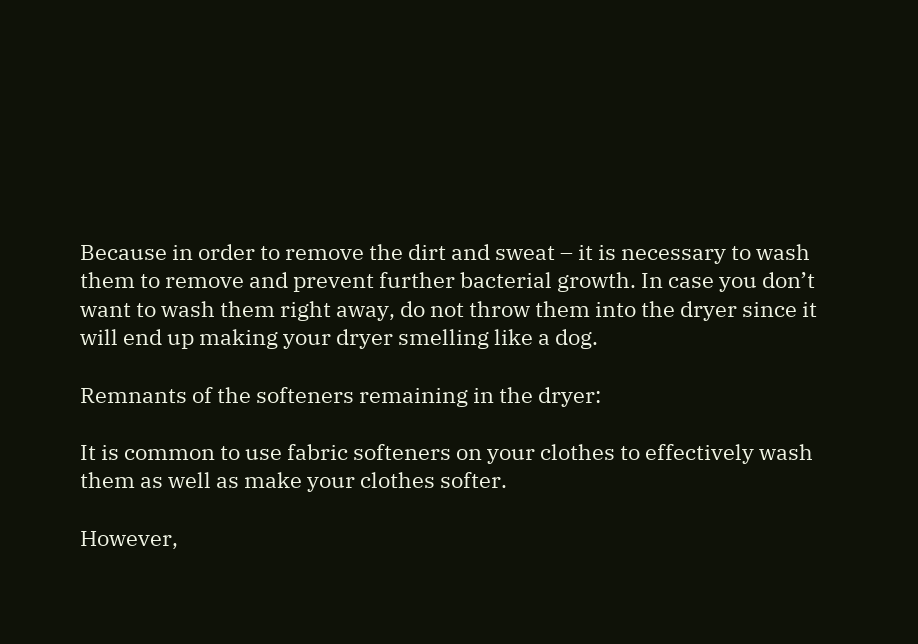Because in order to remove the dirt and sweat – it is necessary to wash them to remove and prevent further bacterial growth. In case you don’t want to wash them right away, do not throw them into the dryer since it will end up making your dryer smelling like a dog.

Remnants of the softeners remaining in the dryer:

It is common to use fabric softeners on your clothes to effectively wash them as well as make your clothes softer.

However,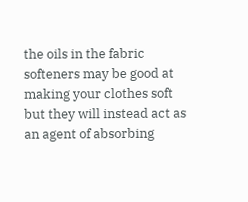the oils in the fabric softeners may be good at making your clothes soft but they will instead act as an agent of absorbing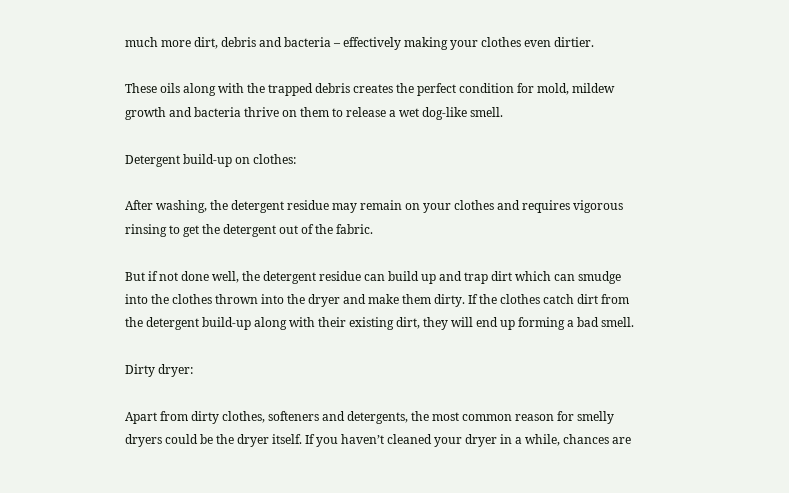much more dirt, debris and bacteria – effectively making your clothes even dirtier.

These oils along with the trapped debris creates the perfect condition for mold, mildew growth and bacteria thrive on them to release a wet dog-like smell.

Detergent build-up on clothes:

After washing, the detergent residue may remain on your clothes and requires vigorous rinsing to get the detergent out of the fabric.

But if not done well, the detergent residue can build up and trap dirt which can smudge into the clothes thrown into the dryer and make them dirty. If the clothes catch dirt from the detergent build-up along with their existing dirt, they will end up forming a bad smell.

Dirty dryer:

Apart from dirty clothes, softeners and detergents, the most common reason for smelly dryers could be the dryer itself. If you haven’t cleaned your dryer in a while, chances are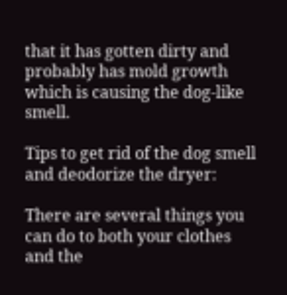that it has gotten dirty and probably has mold growth which is causing the dog-like smell.

Tips to get rid of the dog smell and deodorize the dryer:

There are several things you can do to both your clothes and the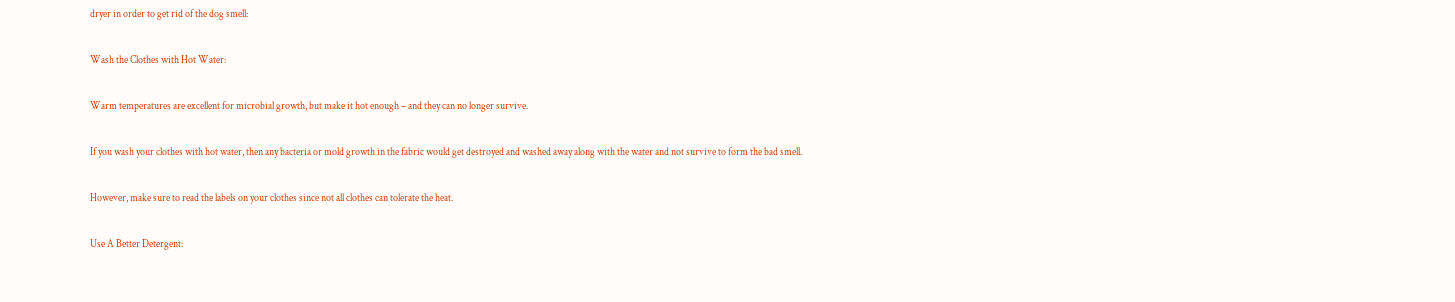dryer in order to get rid of the dog smell:

Wash the Clothes with Hot Water:

Warm temperatures are excellent for microbial growth, but make it hot enough – and they can no longer survive.

If you wash your clothes with hot water, then any bacteria or mold growth in the fabric would get destroyed and washed away along with the water and not survive to form the bad smell.

However, make sure to read the labels on your clothes since not all clothes can tolerate the heat.

Use A Better Detergent: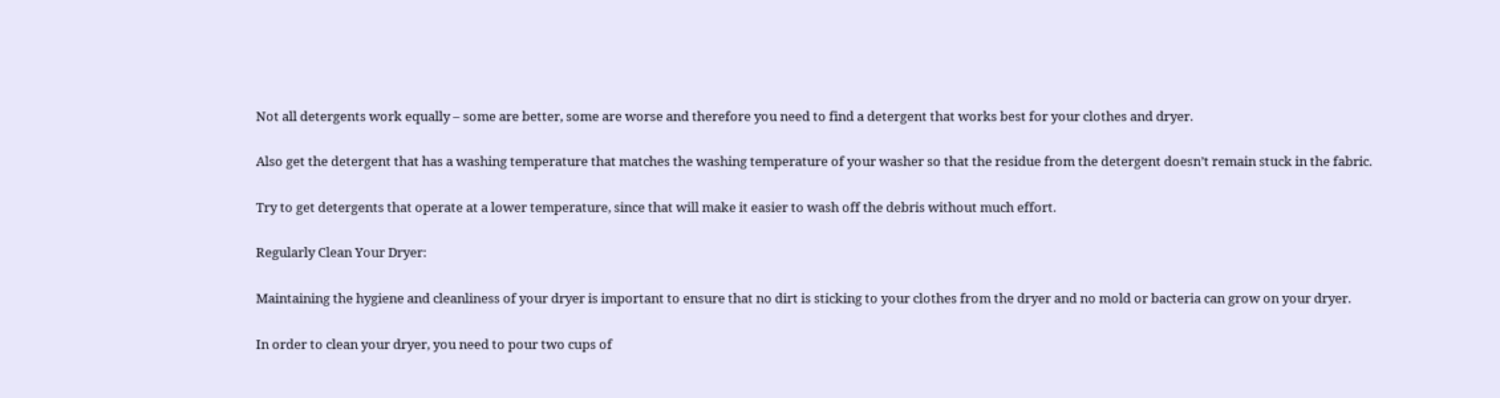Not all detergents work equally – some are better, some are worse and therefore you need to find a detergent that works best for your clothes and dryer.

Also get the detergent that has a washing temperature that matches the washing temperature of your washer so that the residue from the detergent doesn’t remain stuck in the fabric.

Try to get detergents that operate at a lower temperature, since that will make it easier to wash off the debris without much effort.

Regularly Clean Your Dryer:

Maintaining the hygiene and cleanliness of your dryer is important to ensure that no dirt is sticking to your clothes from the dryer and no mold or bacteria can grow on your dryer.

In order to clean your dryer, you need to pour two cups of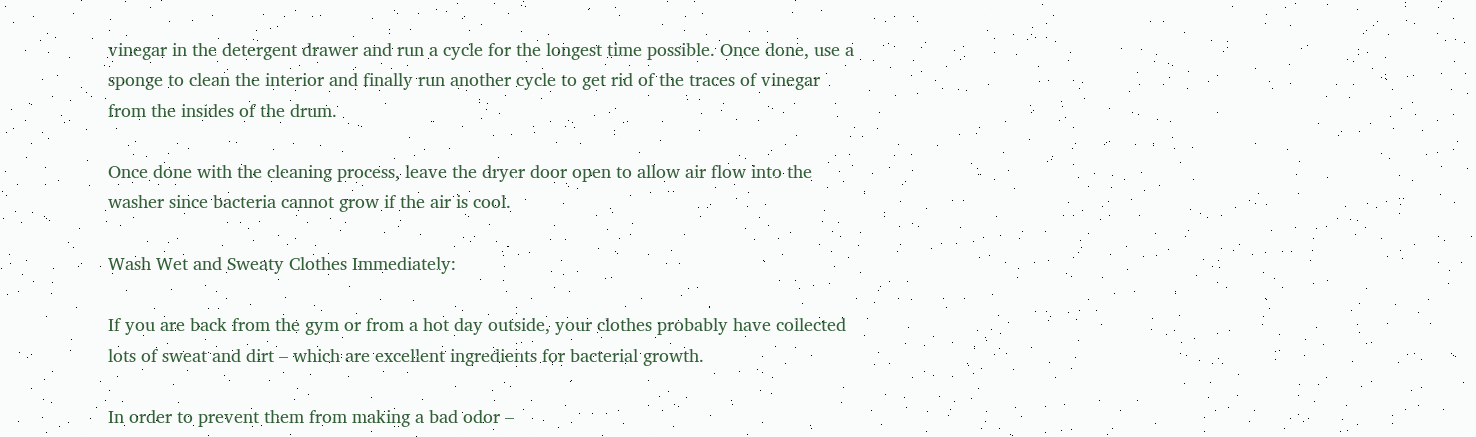vinegar in the detergent drawer and run a cycle for the longest time possible. Once done, use a sponge to clean the interior and finally run another cycle to get rid of the traces of vinegar from the insides of the drum.

Once done with the cleaning process, leave the dryer door open to allow air flow into the washer since bacteria cannot grow if the air is cool.

Wash Wet and Sweaty Clothes Immediately:

If you are back from the gym or from a hot day outside, your clothes probably have collected lots of sweat and dirt – which are excellent ingredients for bacterial growth.

In order to prevent them from making a bad odor –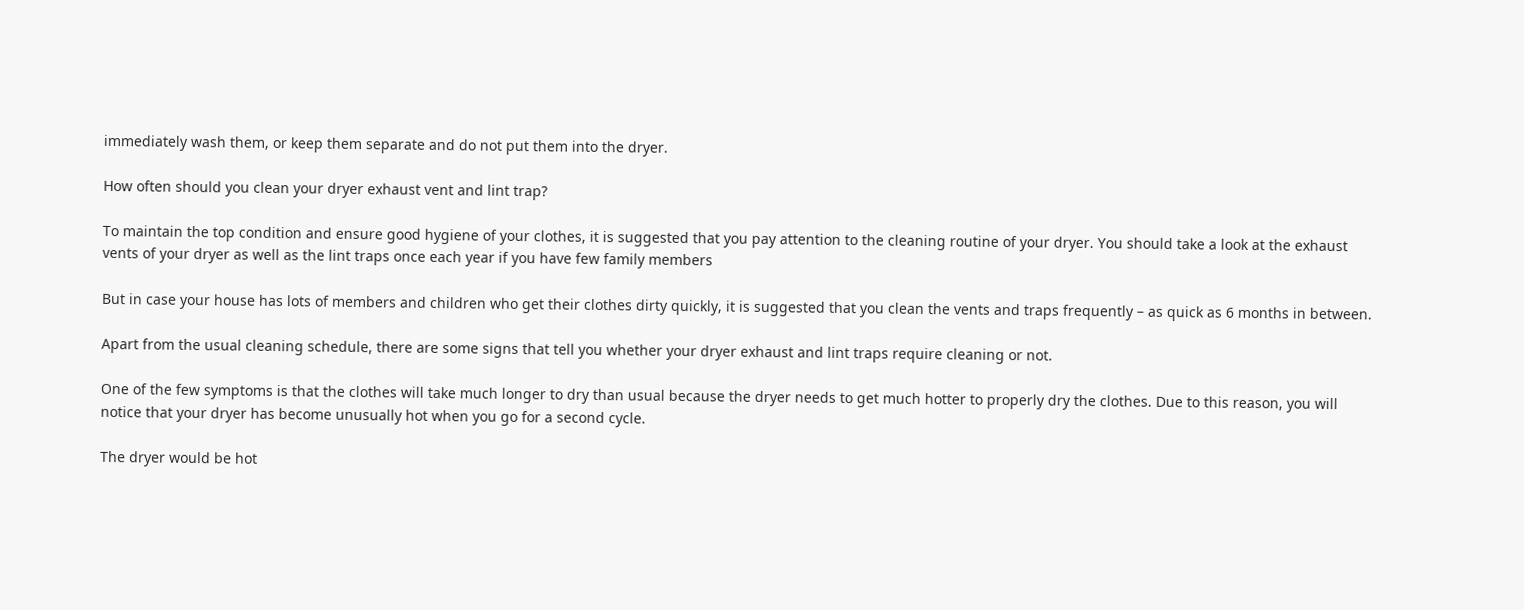immediately wash them, or keep them separate and do not put them into the dryer.

How often should you clean your dryer exhaust vent and lint trap?

To maintain the top condition and ensure good hygiene of your clothes, it is suggested that you pay attention to the cleaning routine of your dryer. You should take a look at the exhaust vents of your dryer as well as the lint traps once each year if you have few family members

But in case your house has lots of members and children who get their clothes dirty quickly, it is suggested that you clean the vents and traps frequently – as quick as 6 months in between.

Apart from the usual cleaning schedule, there are some signs that tell you whether your dryer exhaust and lint traps require cleaning or not.

One of the few symptoms is that the clothes will take much longer to dry than usual because the dryer needs to get much hotter to properly dry the clothes. Due to this reason, you will notice that your dryer has become unusually hot when you go for a second cycle.

The dryer would be hot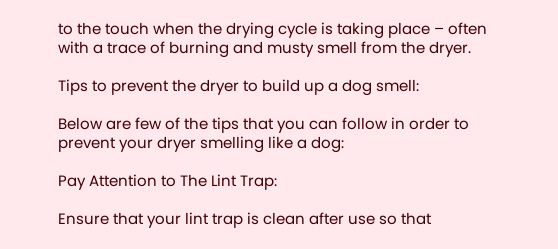to the touch when the drying cycle is taking place – often with a trace of burning and musty smell from the dryer.

Tips to prevent the dryer to build up a dog smell:

Below are few of the tips that you can follow in order to prevent your dryer smelling like a dog:

Pay Attention to The Lint Trap:

Ensure that your lint trap is clean after use so that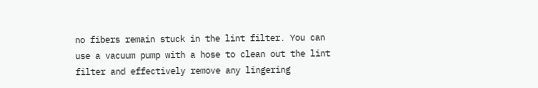no fibers remain stuck in the lint filter. You can use a vacuum pump with a hose to clean out the lint filter and effectively remove any lingering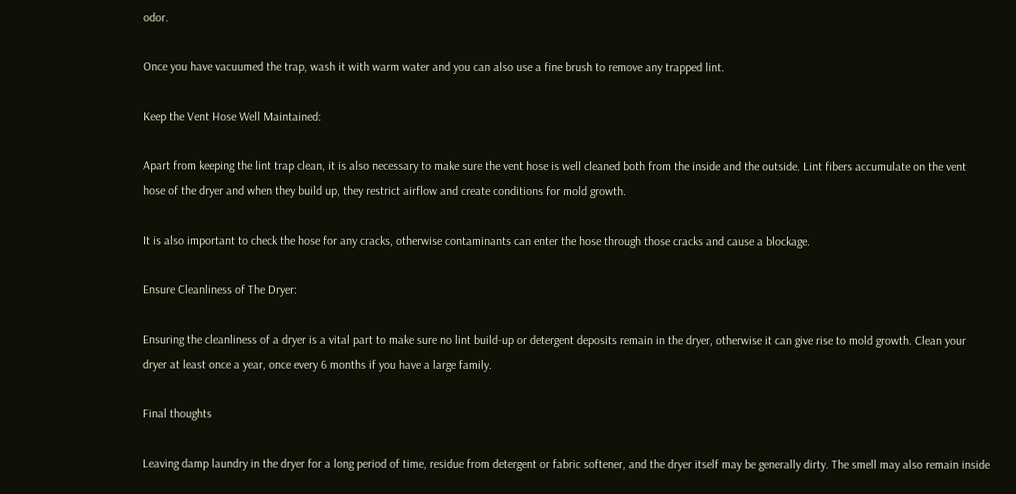odor.

Once you have vacuumed the trap, wash it with warm water and you can also use a fine brush to remove any trapped lint.

Keep the Vent Hose Well Maintained:

Apart from keeping the lint trap clean, it is also necessary to make sure the vent hose is well cleaned both from the inside and the outside. Lint fibers accumulate on the vent hose of the dryer and when they build up, they restrict airflow and create conditions for mold growth.

It is also important to check the hose for any cracks, otherwise contaminants can enter the hose through those cracks and cause a blockage.

Ensure Cleanliness of The Dryer:

Ensuring the cleanliness of a dryer is a vital part to make sure no lint build-up or detergent deposits remain in the dryer, otherwise it can give rise to mold growth. Clean your dryer at least once a year, once every 6 months if you have a large family.

Final thoughts

Leaving damp laundry in the dryer for a long period of time, residue from detergent or fabric softener, and the dryer itself may be generally dirty. The smell may also remain inside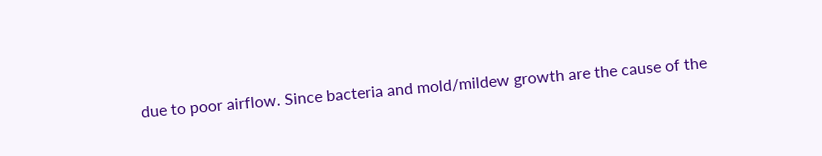due to poor airflow. Since bacteria and mold/mildew growth are the cause of the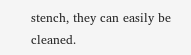stench, they can easily be cleaned.